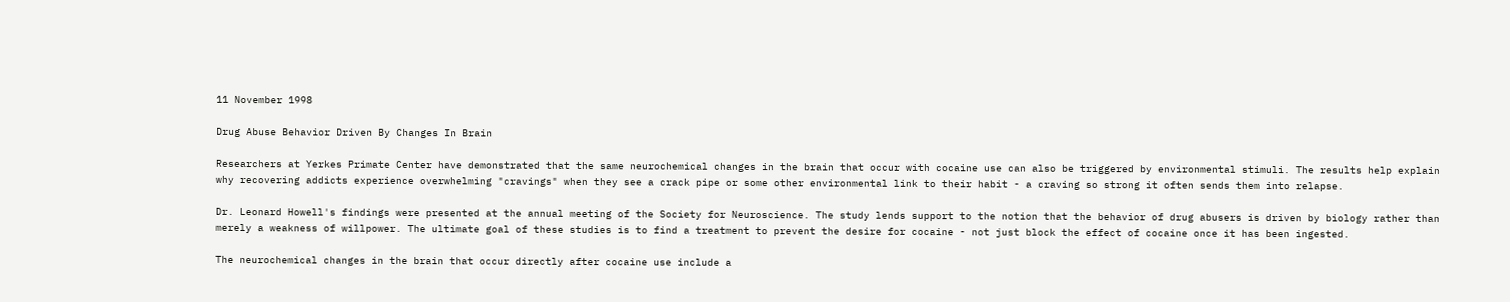11 November 1998

Drug Abuse Behavior Driven By Changes In Brain

Researchers at Yerkes Primate Center have demonstrated that the same neurochemical changes in the brain that occur with cocaine use can also be triggered by environmental stimuli. The results help explain why recovering addicts experience overwhelming "cravings" when they see a crack pipe or some other environmental link to their habit - a craving so strong it often sends them into relapse.

Dr. Leonard Howell's findings were presented at the annual meeting of the Society for Neuroscience. The study lends support to the notion that the behavior of drug abusers is driven by biology rather than merely a weakness of willpower. The ultimate goal of these studies is to find a treatment to prevent the desire for cocaine - not just block the effect of cocaine once it has been ingested.

The neurochemical changes in the brain that occur directly after cocaine use include a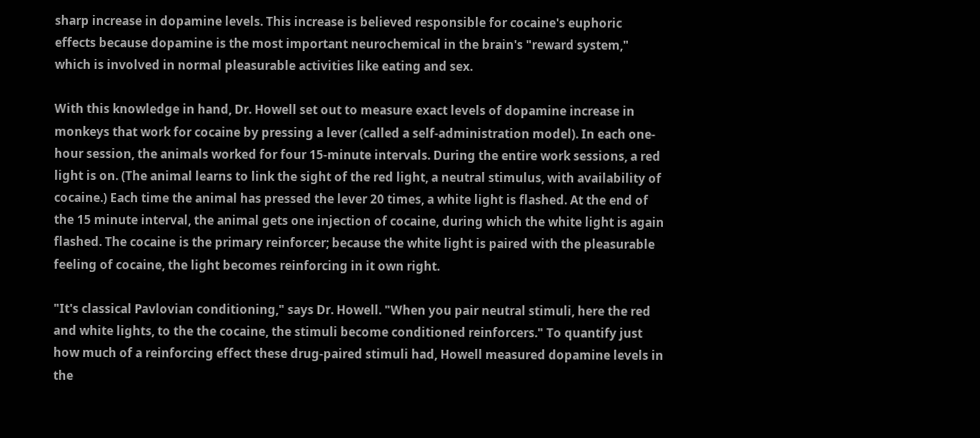sharp increase in dopamine levels. This increase is believed responsible for cocaine's euphoric effects because dopamine is the most important neurochemical in the brain's "reward system," which is involved in normal pleasurable activities like eating and sex.

With this knowledge in hand, Dr. Howell set out to measure exact levels of dopamine increase in monkeys that work for cocaine by pressing a lever (called a self-administration model). In each one-hour session, the animals worked for four 15-minute intervals. During the entire work sessions, a red light is on. (The animal learns to link the sight of the red light, a neutral stimulus, with availability of cocaine.) Each time the animal has pressed the lever 20 times, a white light is flashed. At the end of the 15 minute interval, the animal gets one injection of cocaine, during which the white light is again flashed. The cocaine is the primary reinforcer; because the white light is paired with the pleasurable feeling of cocaine, the light becomes reinforcing in it own right.

"It's classical Pavlovian conditioning," says Dr. Howell. "When you pair neutral stimuli, here the red and white lights, to the the cocaine, the stimuli become conditioned reinforcers." To quantify just how much of a reinforcing effect these drug-paired stimuli had, Howell measured dopamine levels in the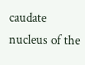caudate nucleus of the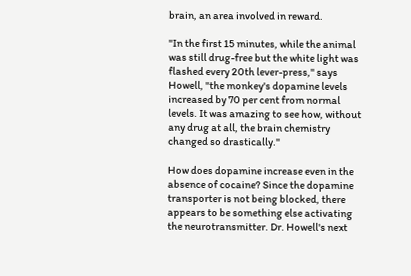brain, an area involved in reward.

"In the first 15 minutes, while the animal was still drug-free but the white light was flashed every 20th lever-press," says Howell, "the monkey's dopamine levels increased by 70 per cent from normal levels. It was amazing to see how, without any drug at all, the brain chemistry changed so drastically."

How does dopamine increase even in the absence of cocaine? Since the dopamine transporter is not being blocked, there appears to be something else activating the neurotransmitter. Dr. Howell's next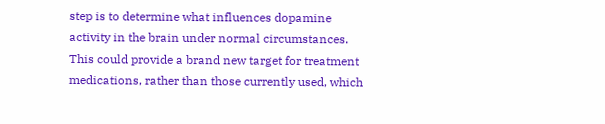step is to determine what influences dopamine activity in the brain under normal circumstances. This could provide a brand new target for treatment medications, rather than those currently used, which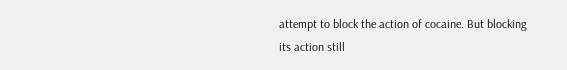attempt to block the action of cocaine. But blocking its action still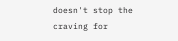doesn't stop the craving for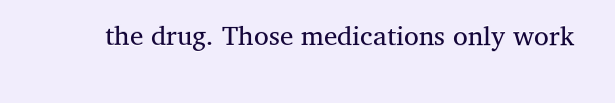the drug. Those medications only work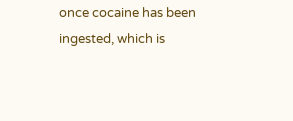once cocaine has been ingested, which is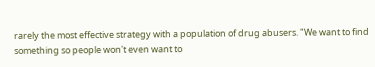rarely the most effective strategy with a population of drug abusers. "We want to find something so people won't even want to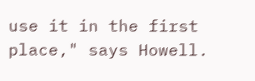use it in the first place," says Howell.